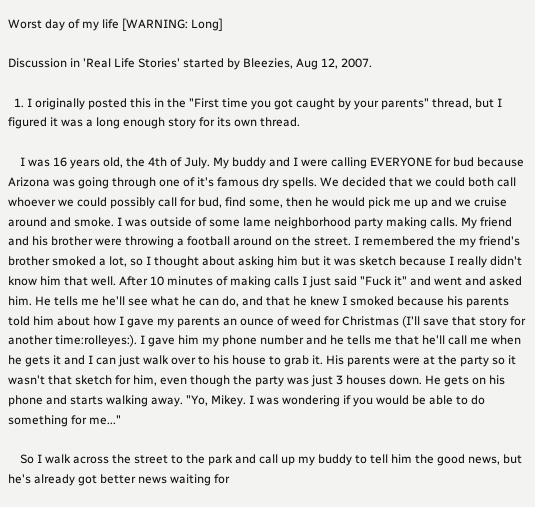Worst day of my life [WARNING: Long]

Discussion in 'Real Life Stories' started by Bleezies, Aug 12, 2007.

  1. I originally posted this in the "First time you got caught by your parents" thread, but I figured it was a long enough story for its own thread.

    I was 16 years old, the 4th of July. My buddy and I were calling EVERYONE for bud because Arizona was going through one of it's famous dry spells. We decided that we could both call whoever we could possibly call for bud, find some, then he would pick me up and we cruise around and smoke. I was outside of some lame neighborhood party making calls. My friend and his brother were throwing a football around on the street. I remembered the my friend's brother smoked a lot, so I thought about asking him but it was sketch because I really didn't know him that well. After 10 minutes of making calls I just said "Fuck it" and went and asked him. He tells me he'll see what he can do, and that he knew I smoked because his parents told him about how I gave my parents an ounce of weed for Christmas (I'll save that story for another time:rolleyes:). I gave him my phone number and he tells me that he'll call me when he gets it and I can just walk over to his house to grab it. His parents were at the party so it wasn't that sketch for him, even though the party was just 3 houses down. He gets on his phone and starts walking away. "Yo, Mikey. I was wondering if you would be able to do something for me..."

    So I walk across the street to the park and call up my buddy to tell him the good news, but he's already got better news waiting for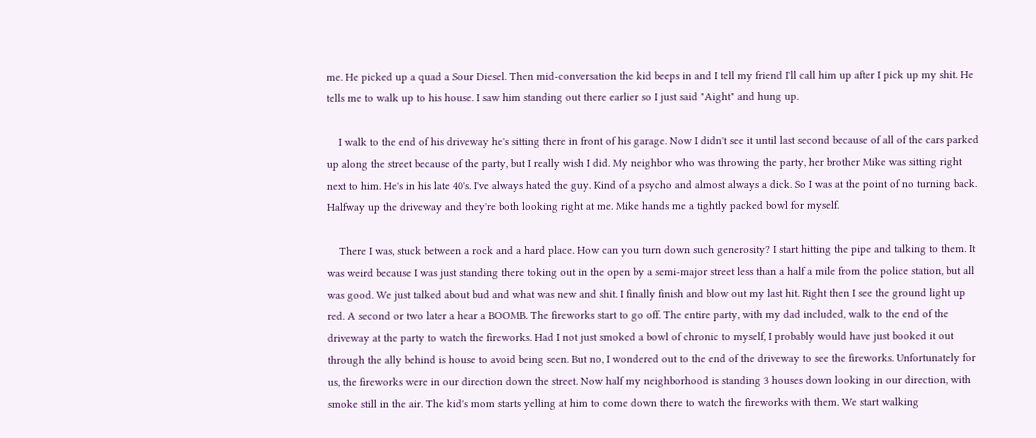me. He picked up a quad a Sour Diesel. Then mid-conversation the kid beeps in and I tell my friend I'll call him up after I pick up my shit. He tells me to walk up to his house. I saw him standing out there earlier so I just said "Aight" and hung up.

    I walk to the end of his driveway he's sitting there in front of his garage. Now I didn't see it until last second because of all of the cars parked up along the street because of the party, but I really wish I did. My neighbor who was throwing the party, her brother Mike was sitting right next to him. He's in his late 40's. I've always hated the guy. Kind of a psycho and almost always a dick. So I was at the point of no turning back. Halfway up the driveway and they're both looking right at me. Mike hands me a tightly packed bowl for myself.

    There I was, stuck between a rock and a hard place. How can you turn down such generosity? I start hitting the pipe and talking to them. It was weird because I was just standing there toking out in the open by a semi-major street less than a half a mile from the police station, but all was good. We just talked about bud and what was new and shit. I finally finish and blow out my last hit. Right then I see the ground light up red. A second or two later a hear a BOOMB. The fireworks start to go off. The entire party, with my dad included, walk to the end of the driveway at the party to watch the fireworks. Had I not just smoked a bowl of chronic to myself, I probably would have just booked it out through the ally behind is house to avoid being seen. But no, I wondered out to the end of the driveway to see the fireworks. Unfortunately for us, the fireworks were in our direction down the street. Now half my neighborhood is standing 3 houses down looking in our direction, with smoke still in the air. The kid's mom starts yelling at him to come down there to watch the fireworks with them. We start walking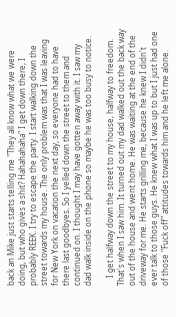back an Mike just starts telling me "They all know what we were doing, but who gives a shit? Hahahahaha" I get down there, I probably REEK. I try to escape the party. I start walking down the street towards my house. The only problem was that I was leaving for New York on vacation the next day, so everyone had to have there last goodbyes. So I yelled down the street to them and continued on. I thought I may have gotten away with it. I saw my dad walk inside on the phone so maybe he was too busy to notice.

    I get halfway down the street to my house, halfway to freedom. That's when I saw him. It turned out my dad walked out the back way out of the house and went home. He was waiting at the end of the driveway for me. He starts grilling me, because he knew I didn't ever talk to those guys. He knew what I was up to but I just had one of those "Fuck off" attitudes towards him and he left me alone.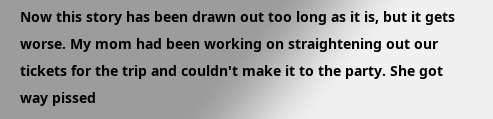Now this story has been drawn out too long as it is, but it gets worse. My mom had been working on straightening out our tickets for the trip and couldn't make it to the party. She got way pissed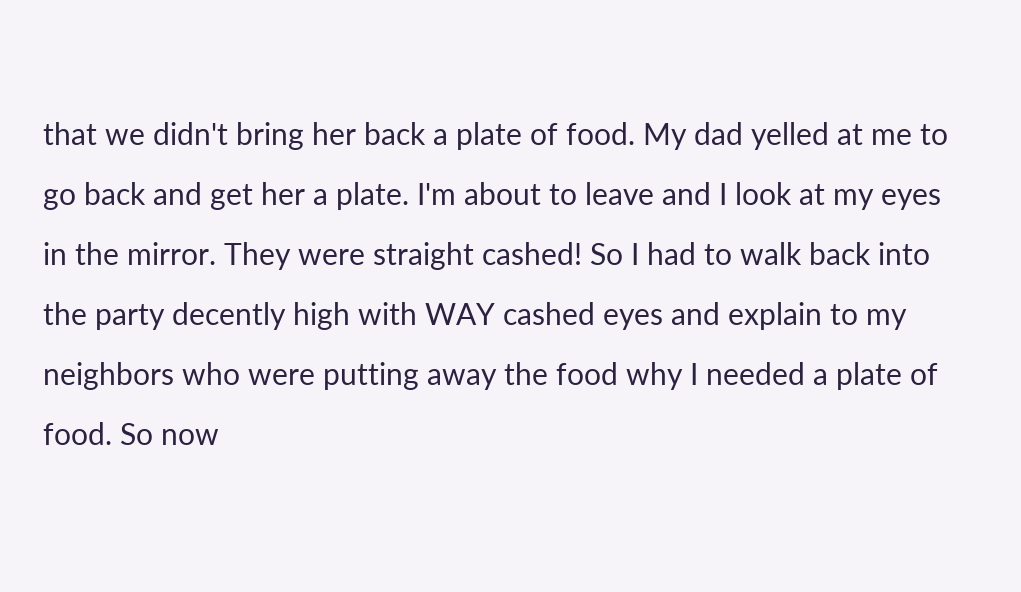that we didn't bring her back a plate of food. My dad yelled at me to go back and get her a plate. I'm about to leave and I look at my eyes in the mirror. They were straight cashed! So I had to walk back into the party decently high with WAY cashed eyes and explain to my neighbors who were putting away the food why I needed a plate of food. So now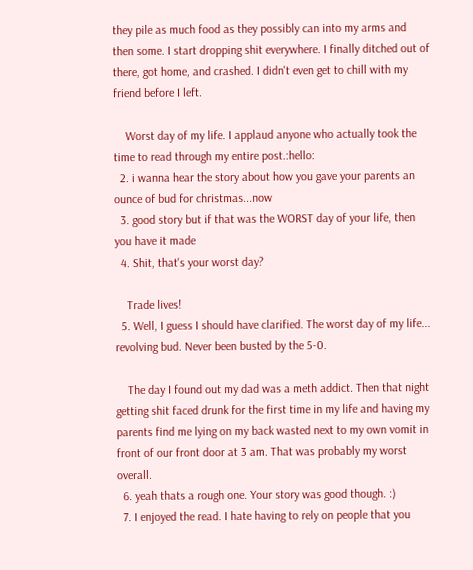they pile as much food as they possibly can into my arms and then some. I start dropping shit everywhere. I finally ditched out of there, got home, and crashed. I didn't even get to chill with my friend before I left.

    Worst day of my life. I applaud anyone who actually took the time to read through my entire post.:hello:
  2. i wanna hear the story about how you gave your parents an ounce of bud for christmas...now
  3. good story but if that was the WORST day of your life, then you have it made
  4. Shit, that's your worst day?

    Trade lives!
  5. Well, I guess I should have clarified. The worst day of my life... revolving bud. Never been busted by the 5-0.

    The day I found out my dad was a meth addict. Then that night getting shit faced drunk for the first time in my life and having my parents find me lying on my back wasted next to my own vomit in front of our front door at 3 am. That was probably my worst overall.
  6. yeah thats a rough one. Your story was good though. :)
  7. I enjoyed the read. I hate having to rely on people that you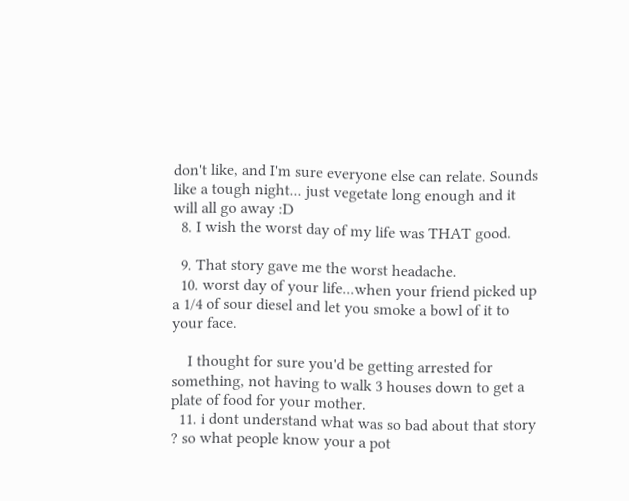don't like, and I'm sure everyone else can relate. Sounds like a tough night... just vegetate long enough and it will all go away :D
  8. I wish the worst day of my life was THAT good.

  9. That story gave me the worst headache.
  10. worst day of your life...when your friend picked up a 1/4 of sour diesel and let you smoke a bowl of it to your face.

    I thought for sure you'd be getting arrested for something, not having to walk 3 houses down to get a plate of food for your mother.
  11. i dont understand what was so bad about that story ? so what people know your a pot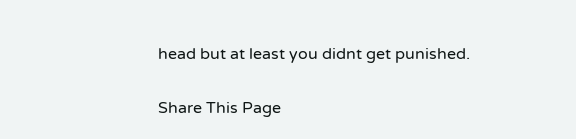head but at least you didnt get punished.

Share This Page